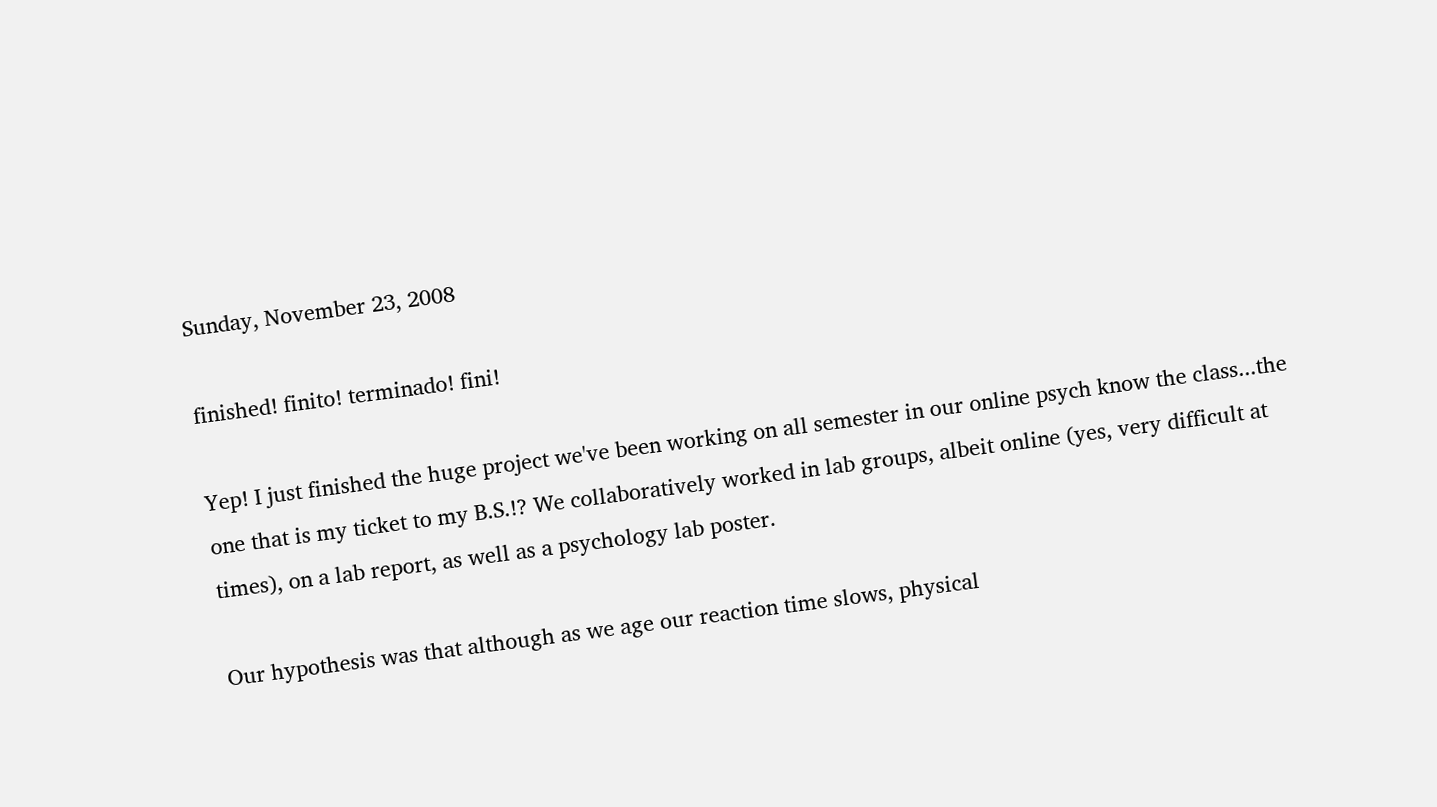Sunday, November 23, 2008

finished! finito! terminado! fini!

Yep! I just finished the huge project we've been working on all semester in our online psych know the class...the one that is my ticket to my B.S.!? We collaboratively worked in lab groups, albeit online (yes, very difficult at times), on a lab report, as well as a psychology lab poster.

Our hypothesis was that although as we age our reaction time slows, physical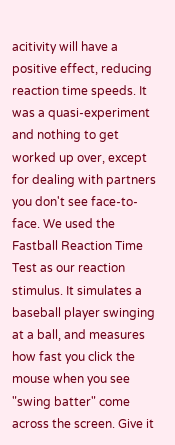acitivity will have a positive effect, reducing reaction time speeds. It was a quasi-experiment and nothing to get worked up over, except for dealing with partners you don't see face-to-face. We used the Fastball Reaction Time Test as our reaction stimulus. It simulates a baseball player swinging at a ball, and measures how fast you click the mouse when you see "swing batter" come across the screen. Give it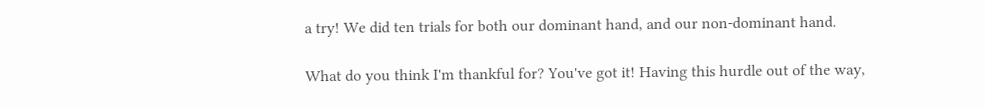a try! We did ten trials for both our dominant hand, and our non-dominant hand.

What do you think I'm thankful for? You've got it! Having this hurdle out of the way,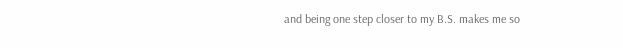and being one step closer to my B.S. makes me so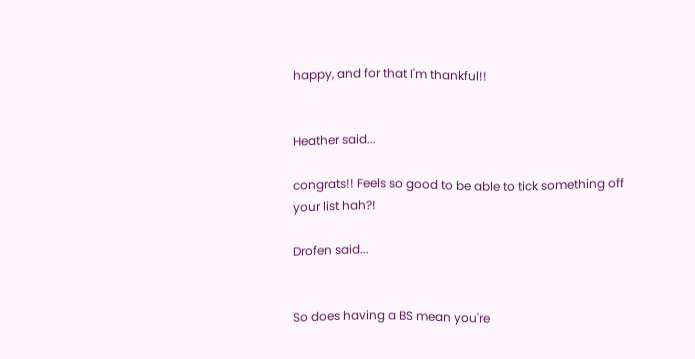happy, and for that I'm thankful!!


Heather said...

congrats!! Feels so good to be able to tick something off your list hah?!

Drofen said...


So does having a BS mean you're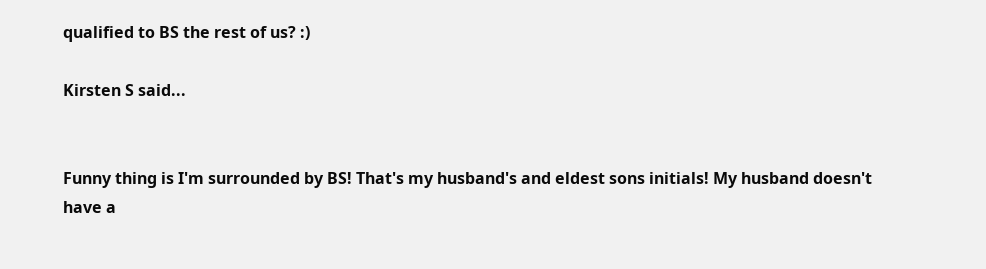qualified to BS the rest of us? :)

Kirsten S said...


Funny thing is I'm surrounded by BS! That's my husband's and eldest sons initials! My husband doesn't have a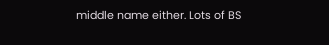middle name either. Lots of BS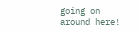going on around here!